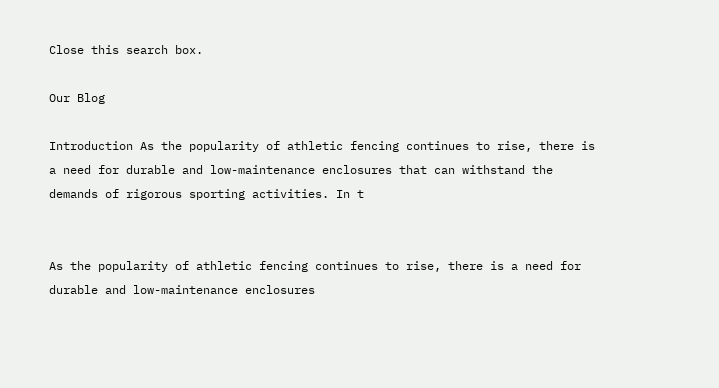Close this search box.

Our Blog

Introduction As the popularity of athletic fencing continues to rise, there is a need for durable and low-maintenance enclosures that can withstand the demands of rigorous sporting activities. In t


As the popularity of athletic fencing continues to rise, there is a need for durable and low-maintenance enclosures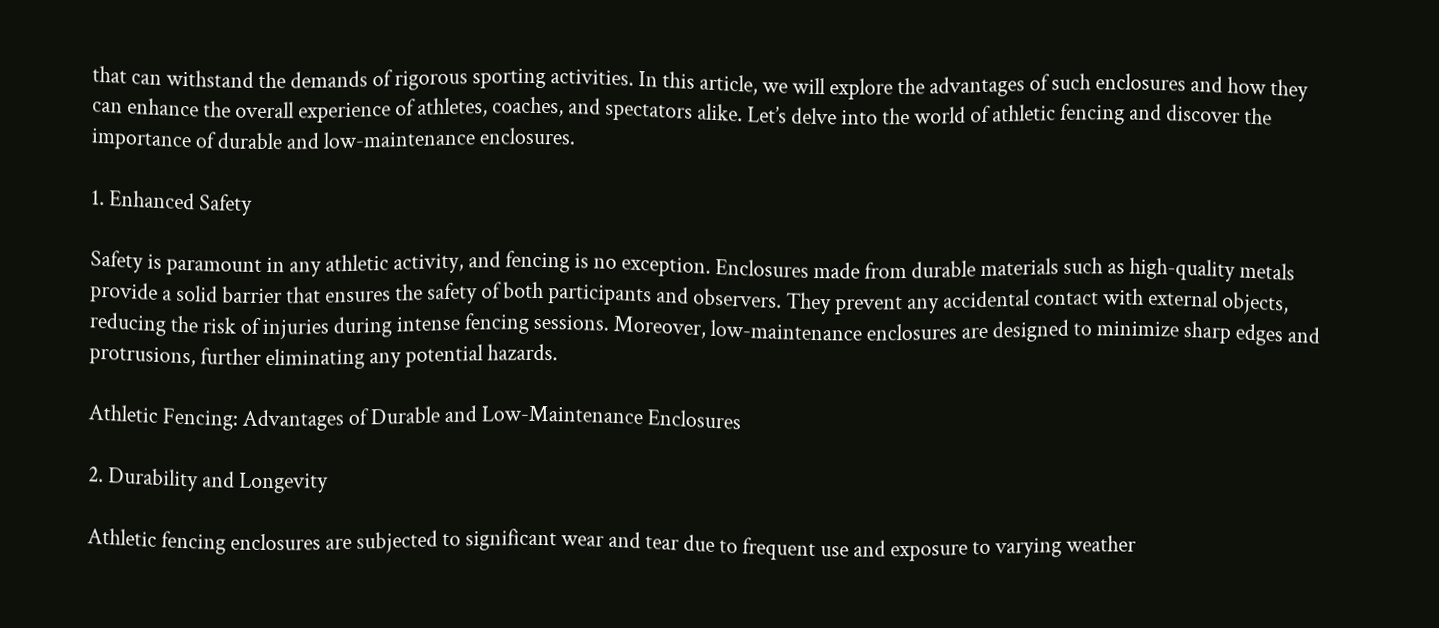that can withstand the demands of rigorous sporting activities. In this article, we will explore the advantages of such enclosures and how they can enhance the overall experience of athletes, coaches, and spectators alike. Let’s delve into the world of athletic fencing and discover the importance of durable and low-maintenance enclosures.

1. Enhanced Safety

Safety is paramount in any athletic activity, and fencing is no exception. Enclosures made from durable materials such as high-quality metals provide a solid barrier that ensures the safety of both participants and observers. They prevent any accidental contact with external objects, reducing the risk of injuries during intense fencing sessions. Moreover, low-maintenance enclosures are designed to minimize sharp edges and protrusions, further eliminating any potential hazards.

Athletic Fencing: Advantages of Durable and Low-Maintenance Enclosures

2. Durability and Longevity

Athletic fencing enclosures are subjected to significant wear and tear due to frequent use and exposure to varying weather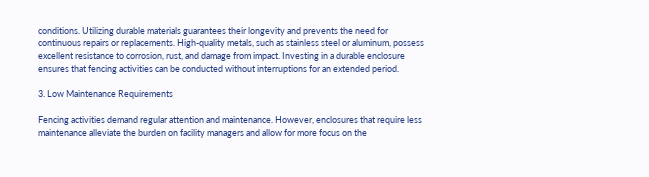conditions. Utilizing durable materials guarantees their longevity and prevents the need for continuous repairs or replacements. High-quality metals, such as stainless steel or aluminum, possess excellent resistance to corrosion, rust, and damage from impact. Investing in a durable enclosure ensures that fencing activities can be conducted without interruptions for an extended period.

3. Low Maintenance Requirements

Fencing activities demand regular attention and maintenance. However, enclosures that require less maintenance alleviate the burden on facility managers and allow for more focus on the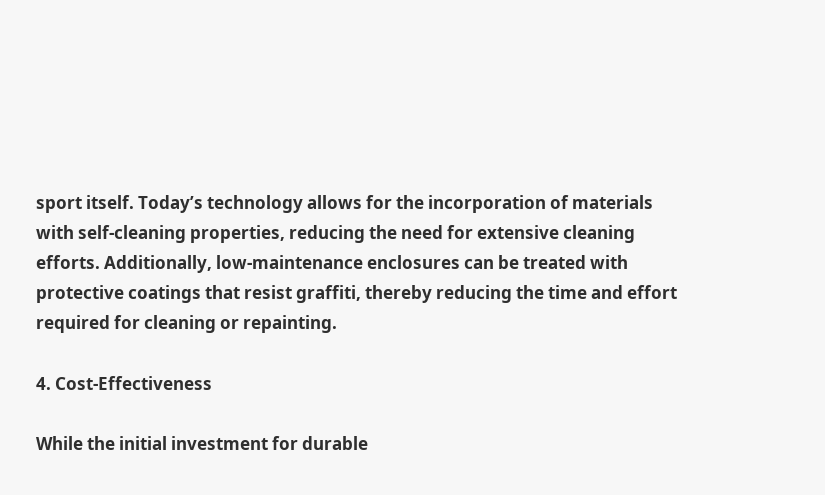sport itself. Today’s technology allows for the incorporation of materials with self-cleaning properties, reducing the need for extensive cleaning efforts. Additionally, low-maintenance enclosures can be treated with protective coatings that resist graffiti, thereby reducing the time and effort required for cleaning or repainting.

4. Cost-Effectiveness

While the initial investment for durable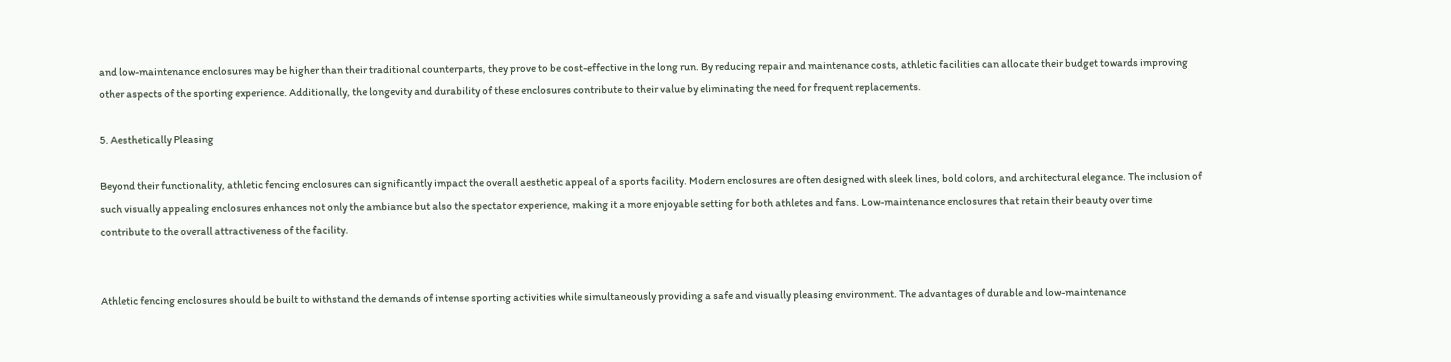and low-maintenance enclosures may be higher than their traditional counterparts, they prove to be cost-effective in the long run. By reducing repair and maintenance costs, athletic facilities can allocate their budget towards improving other aspects of the sporting experience. Additionally, the longevity and durability of these enclosures contribute to their value by eliminating the need for frequent replacements.

5. Aesthetically Pleasing

Beyond their functionality, athletic fencing enclosures can significantly impact the overall aesthetic appeal of a sports facility. Modern enclosures are often designed with sleek lines, bold colors, and architectural elegance. The inclusion of such visually appealing enclosures enhances not only the ambiance but also the spectator experience, making it a more enjoyable setting for both athletes and fans. Low-maintenance enclosures that retain their beauty over time contribute to the overall attractiveness of the facility.


Athletic fencing enclosures should be built to withstand the demands of intense sporting activities while simultaneously providing a safe and visually pleasing environment. The advantages of durable and low-maintenance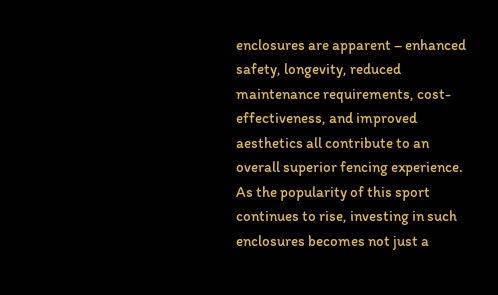enclosures are apparent – enhanced safety, longevity, reduced maintenance requirements, cost-effectiveness, and improved aesthetics all contribute to an overall superior fencing experience. As the popularity of this sport continues to rise, investing in such enclosures becomes not just a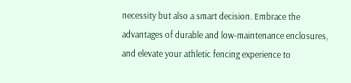necessity but also a smart decision. Embrace the advantages of durable and low-maintenance enclosures, and elevate your athletic fencing experience to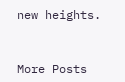new heights.


More Posts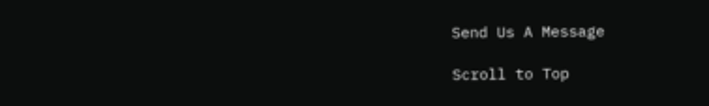Send Us A Message

Scroll to Top